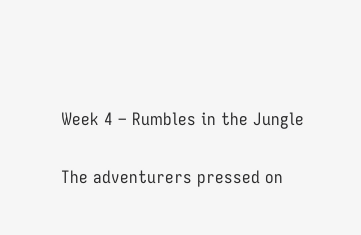Week 4 – Rumbles in the Jungle

The adventurers pressed on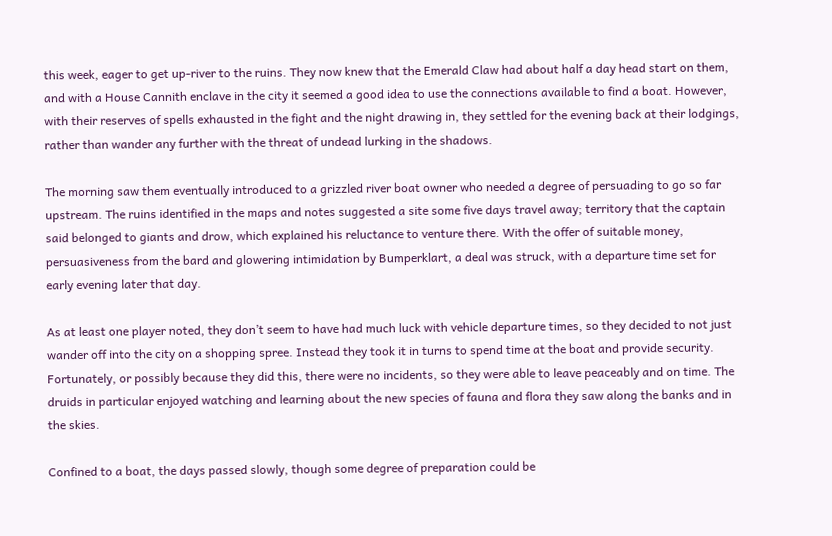this week, eager to get up-river to the ruins. They now knew that the Emerald Claw had about half a day head start on them, and with a House Cannith enclave in the city it seemed a good idea to use the connections available to find a boat. However, with their reserves of spells exhausted in the fight and the night drawing in, they settled for the evening back at their lodgings, rather than wander any further with the threat of undead lurking in the shadows.

The morning saw them eventually introduced to a grizzled river boat owner who needed a degree of persuading to go so far upstream. The ruins identified in the maps and notes suggested a site some five days travel away; territory that the captain said belonged to giants and drow, which explained his reluctance to venture there. With the offer of suitable money, persuasiveness from the bard and glowering intimidation by Bumperklart, a deal was struck, with a departure time set for early evening later that day.

As at least one player noted, they don’t seem to have had much luck with vehicle departure times, so they decided to not just wander off into the city on a shopping spree. Instead they took it in turns to spend time at the boat and provide security. Fortunately, or possibly because they did this, there were no incidents, so they were able to leave peaceably and on time. The druids in particular enjoyed watching and learning about the new species of fauna and flora they saw along the banks and in the skies.

Confined to a boat, the days passed slowly, though some degree of preparation could be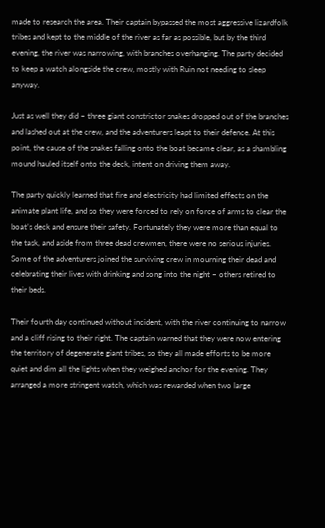made to research the area. Their captain bypassed the most aggressive lizardfolk tribes and kept to the middle of the river as far as possible, but by the third evening, the river was narrowing, with branches overhanging. The party decided to keep a watch alongside the crew, mostly with Ruin not needing to sleep anyway.

Just as well they did – three giant constrictor snakes dropped out of the branches and lashed out at the crew, and the adventurers leapt to their defence. At this point, the cause of the snakes falling onto the boat became clear, as a shambling mound hauled itself onto the deck, intent on driving them away.

The party quickly learned that fire and electricity had limited effects on the animate plant life, and so they were forced to rely on force of arms to clear the boat’s deck and ensure their safety. Fortunately they were more than equal to the task, and aside from three dead crewmen, there were no serious injuries. Some of the adventurers joined the surviving crew in mourning their dead and celebrating their lives with drinking and song into the night – others retired to their beds.

Their fourth day continued without incident, with the river continuing to narrow and a cliff rising to their right. The captain warned that they were now entering the territory of degenerate giant tribes, so they all made efforts to be more quiet and dim all the lights when they weighed anchor for the evening. They arranged a more stringent watch, which was rewarded when two large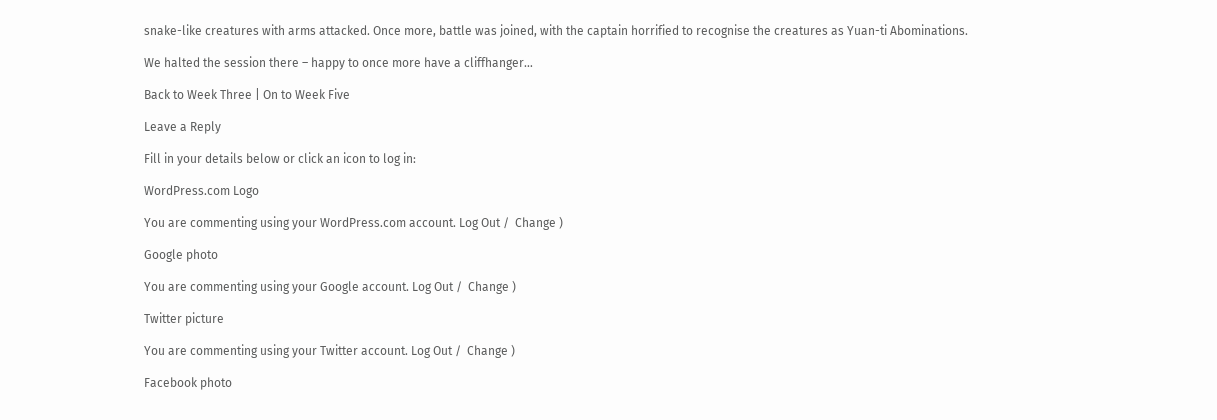snake-like creatures with arms attacked. Once more, battle was joined, with the captain horrified to recognise the creatures as Yuan-ti Abominations.

We halted the session there – happy to once more have a cliffhanger…

Back to Week Three | On to Week Five

Leave a Reply

Fill in your details below or click an icon to log in:

WordPress.com Logo

You are commenting using your WordPress.com account. Log Out /  Change )

Google photo

You are commenting using your Google account. Log Out /  Change )

Twitter picture

You are commenting using your Twitter account. Log Out /  Change )

Facebook photo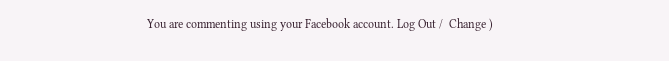You are commenting using your Facebook account. Log Out /  Change )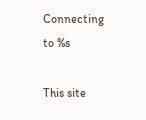Connecting to %s

This site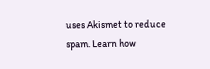uses Akismet to reduce spam. Learn how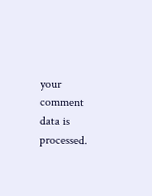your comment data is processed.